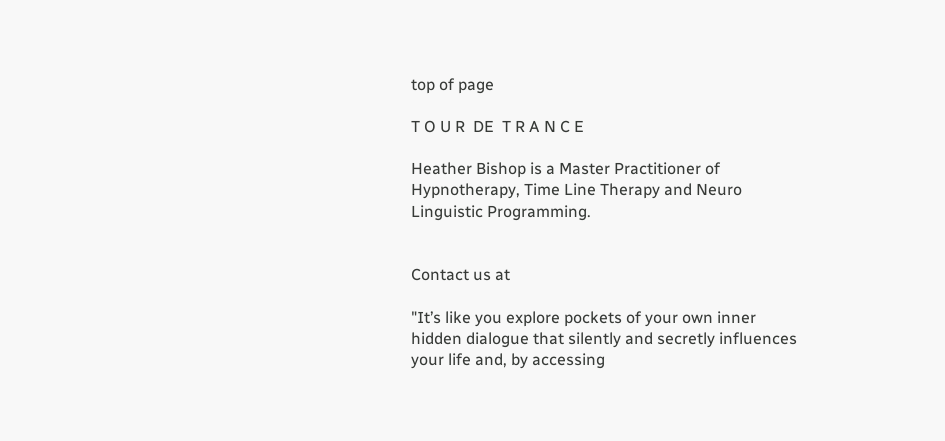top of page

T O U R  DE  T R A N C E

Heather Bishop is a Master Practitioner of Hypnotherapy, Time Line Therapy and Neuro Linguistic Programming.


Contact us at

"It’s like you explore pockets of your own inner hidden dialogue that silently and secretly influences your life and, by accessing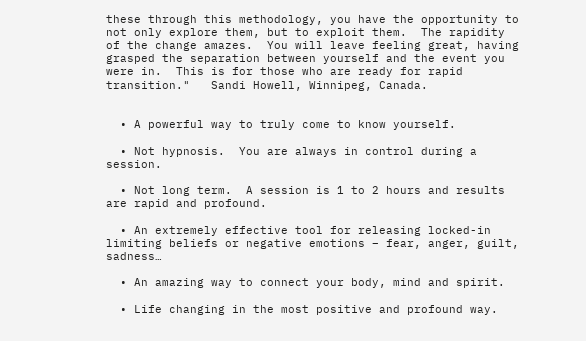these through this methodology, you have the opportunity to not only explore them, but to exploit them.  The rapidity of the change amazes.  You will leave feeling great, having grasped the separation between yourself and the event you were in.  This is for those who are ready for rapid transition."   Sandi Howell, Winnipeg, Canada.


  • A powerful way to truly come to know yourself.

  • Not hypnosis.  You are always in control during a session.

  • Not long term.  A session is 1 to 2 hours and results are rapid and profound.

  • An extremely effective tool for releasing locked-in limiting beliefs or negative emotions – fear, anger, guilt, sadness…

  • An amazing way to connect your body, mind and spirit.

  • Life changing in the most positive and profound way.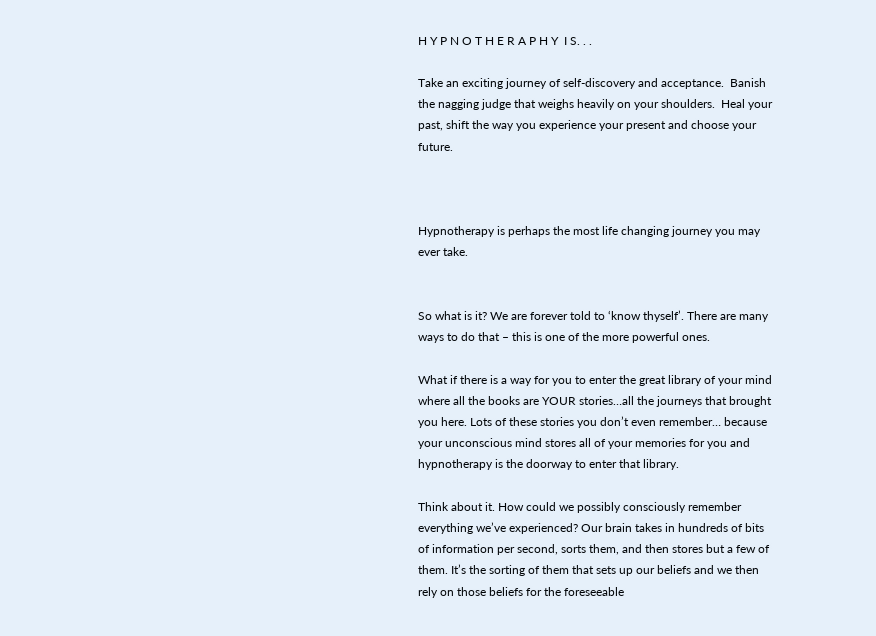H Y P N O T H E R A P H Y  I S. . .

Take an exciting journey of self-discovery and acceptance.  Banish the nagging judge that weighs heavily on your shoulders.  Heal your past, shift the way you experience your present and choose your future.



Hypnotherapy is perhaps the most life changing journey you may ever take.


So what is it? We are forever told to ‘know thyself’. There are many ways to do that – this is one of the more powerful ones.

What if there is a way for you to enter the great library of your mind where all the books are YOUR stories…all the journeys that brought you here. Lots of these stories you don’t even remember… because your unconscious mind stores all of your memories for you and hypnotherapy is the doorway to enter that library.

Think about it. How could we possibly consciously remember everything we’ve experienced? Our brain takes in hundreds of bits of information per second, sorts them, and then stores but a few of them. It’s the sorting of them that sets up our beliefs and we then rely on those beliefs for the foreseeable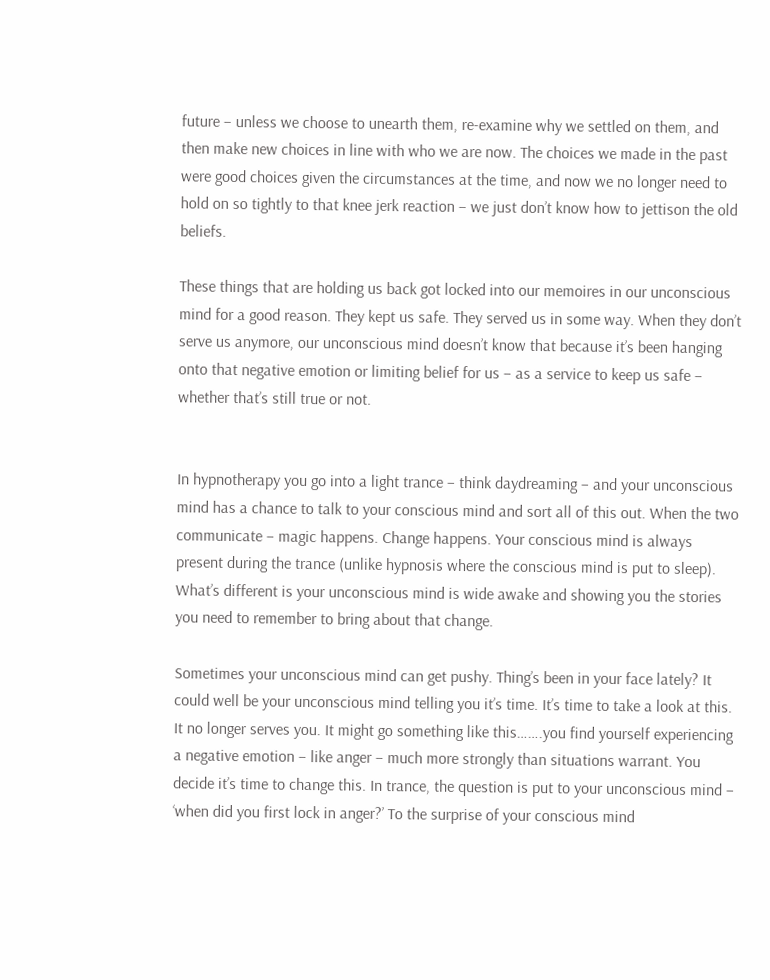future – unless we choose to unearth them, re-examine why we settled on them, and then make new choices in line with who we are now. The choices we made in the past were good choices given the circumstances at the time, and now we no longer need to hold on so tightly to that knee jerk reaction – we just don’t know how to jettison the old beliefs.

These things that are holding us back got locked into our memoires in our unconscious mind for a good reason. They kept us safe. They served us in some way. When they don’t serve us anymore, our unconscious mind doesn’t know that because it’s been hanging onto that negative emotion or limiting belief for us – as a service to keep us safe – whether that’s still true or not.


In hypnotherapy you go into a light trance – think daydreaming – and your unconscious mind has a chance to talk to your conscious mind and sort all of this out. When the two communicate – magic happens. Change happens. Your conscious mind is always present during the trance (unlike hypnosis where the conscious mind is put to sleep).  What’s different is your unconscious mind is wide awake and showing you the stories you need to remember to bring about that change.

Sometimes your unconscious mind can get pushy. Thing’s been in your face lately? It could well be your unconscious mind telling you it’s time. It’s time to take a look at this. It no longer serves you. It might go something like this…….you find yourself experiencing a negative emotion – like anger – much more strongly than situations warrant. You decide it’s time to change this. In trance, the question is put to your unconscious mind – ‘when did you first lock in anger?’ To the surprise of your conscious mind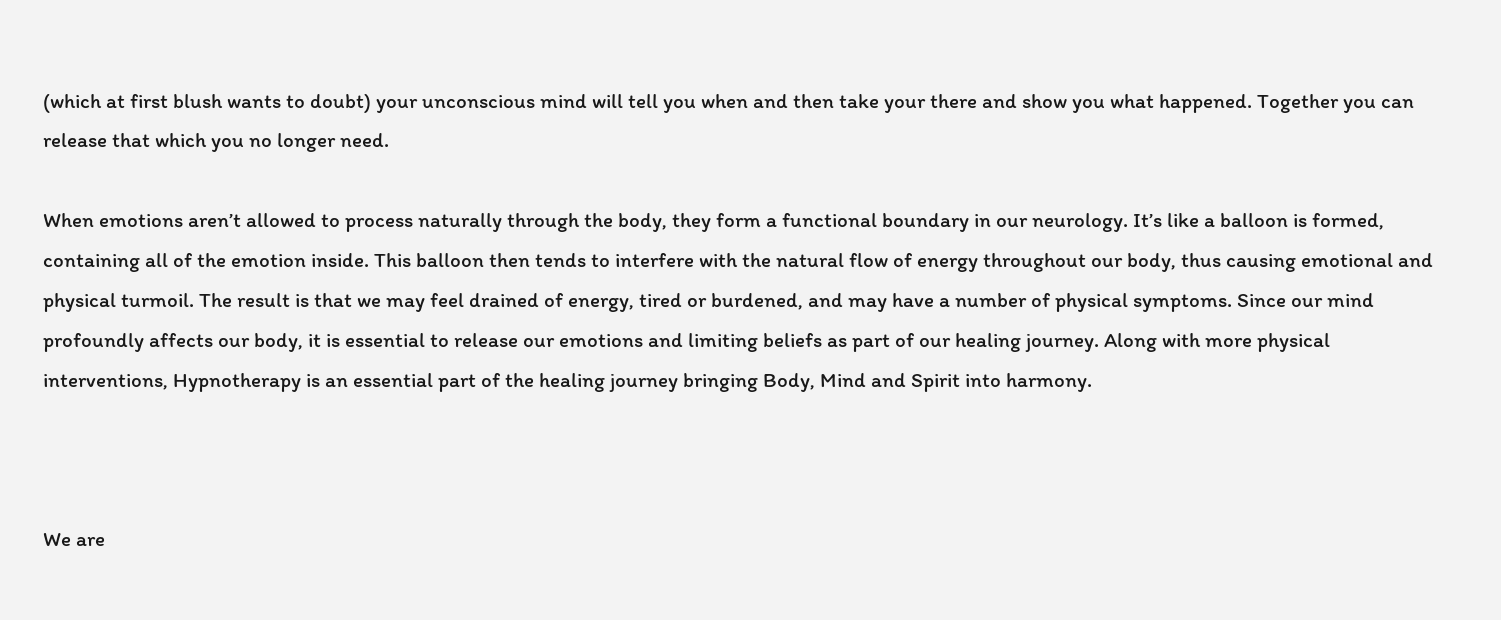(which at first blush wants to doubt) your unconscious mind will tell you when and then take your there and show you what happened. Together you can release that which you no longer need.

When emotions aren’t allowed to process naturally through the body, they form a functional boundary in our neurology. It’s like a balloon is formed, containing all of the emotion inside. This balloon then tends to interfere with the natural flow of energy throughout our body, thus causing emotional and physical turmoil. The result is that we may feel drained of energy, tired or burdened, and may have a number of physical symptoms. Since our mind profoundly affects our body, it is essential to release our emotions and limiting beliefs as part of our healing journey. Along with more physical interventions, Hypnotherapy is an essential part of the healing journey bringing Body, Mind and Spirit into harmony.



We are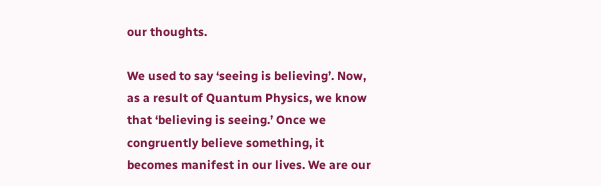our thoughts.

We used to say ‘seeing is believing’. Now, as a result of Quantum Physics, we know that ‘believing is seeing.’ Once we congruently believe something, it becomes manifest in our lives. We are our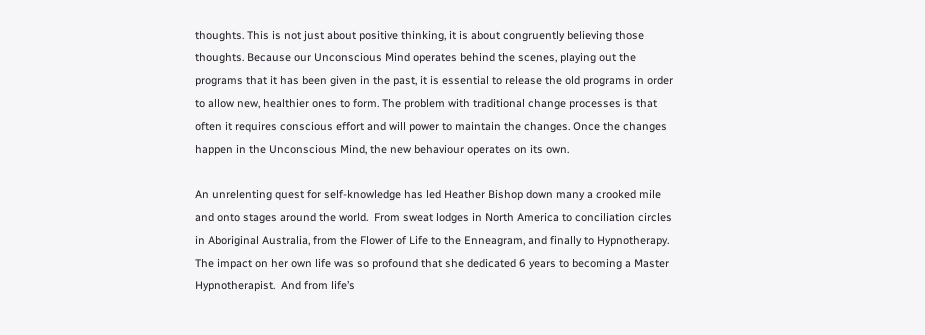thoughts. This is not just about positive thinking, it is about congruently believing those thoughts. Because our Unconscious Mind operates behind the scenes, playing out the programs that it has been given in the past, it is essential to release the old programs in order to allow new, healthier ones to form. The problem with traditional change processes is that often it requires conscious effort and will power to maintain the changes. Once the changes happen in the Unconscious Mind, the new behaviour operates on its own.

An unrelenting quest for self-knowledge has led Heather Bishop down many a crooked mile and onto stages around the world.  From sweat lodges in North America to conciliation circles in Aboriginal Australia, from the Flower of Life to the Enneagram, and finally to Hypnotherapy.  The impact on her own life was so profound that she dedicated 6 years to becoming a Master Hypnotherapist.  And from life’s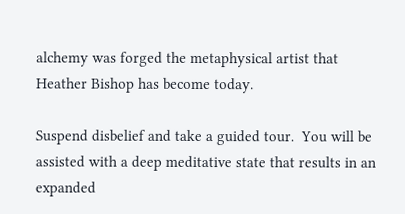alchemy was forged the metaphysical artist that Heather Bishop has become today.

Suspend disbelief and take a guided tour.  You will be assisted with a deep meditative state that results in an expanded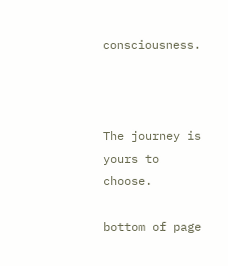consciousness.



The journey is yours to choose.

bottom of page